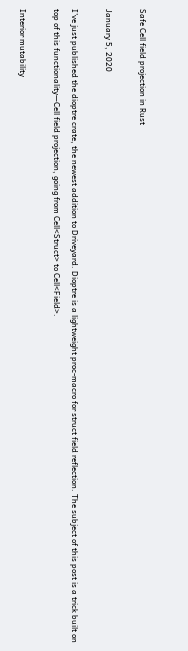Safe Cell field projection in Rust

January 5, 2020

I’ve just published the dioptre crate, the newest addition to Driveyard. Dioptre is a lightweight proc-macro for struct field reflection. The subject of this post is a trick built on top of this functionality—Cell field projection, going from Cell<Struct> to Cell<Field>.

Interior mutability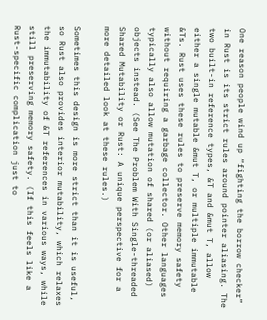One reason people wind up “fighting the borrow checker” in Rust is its strict rules around pointer aliasing. The two built-in reference types, &T and &mut T, allow either a single mutable &mut T, or multiple immutable &Ts. Rust uses these rules to preserve memory safety without requiring a garbage collector. Other languages typically also allow mutation of shared (or aliased) objects instead. (See The Problem With Single-threaded Shared Mutability or Rust: A unique perspective for a more detailed look at these rules.)

Sometimes this design is more strict than it is useful, so Rust also provides interior mutability, which relaxes the immutability of &T references in various ways, while still preserving memory safety. (If this feels like a Rust-specific complication just to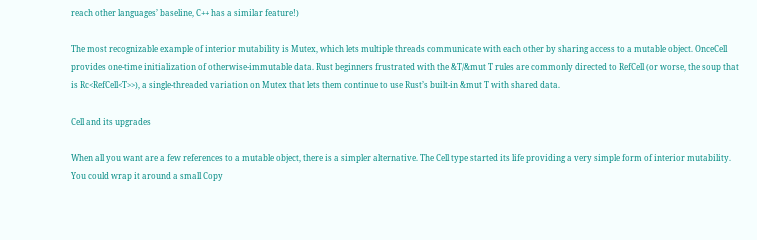reach other languages’ baseline, C++ has a similar feature!)

The most recognizable example of interior mutability is Mutex, which lets multiple threads communicate with each other by sharing access to a mutable object. OnceCell provides one-time initialization of otherwise-immutable data. Rust beginners frustrated with the &T/&mut T rules are commonly directed to RefCell (or worse, the soup that is Rc<RefCell<T>>), a single-threaded variation on Mutex that lets them continue to use Rust’s built-in &mut T with shared data.

Cell and its upgrades

When all you want are a few references to a mutable object, there is a simpler alternative. The Cell type started its life providing a very simple form of interior mutability. You could wrap it around a small Copy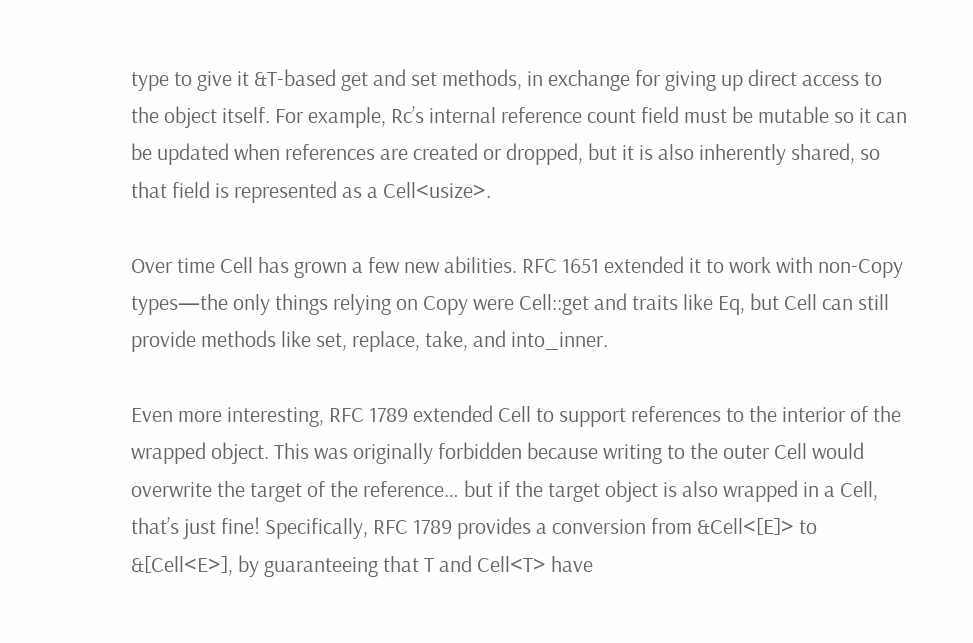type to give it &T-based get and set methods, in exchange for giving up direct access to the object itself. For example, Rc’s internal reference count field must be mutable so it can be updated when references are created or dropped, but it is also inherently shared, so that field is represented as a Cell<usize>.

Over time Cell has grown a few new abilities. RFC 1651 extended it to work with non-Copy types—the only things relying on Copy were Cell::get and traits like Eq, but Cell can still provide methods like set, replace, take, and into_inner.

Even more interesting, RFC 1789 extended Cell to support references to the interior of the wrapped object. This was originally forbidden because writing to the outer Cell would overwrite the target of the reference… but if the target object is also wrapped in a Cell, that’s just fine! Specifically, RFC 1789 provides a conversion from &Cell<[E]> to &[Cell<E>], by guaranteeing that T and Cell<T> have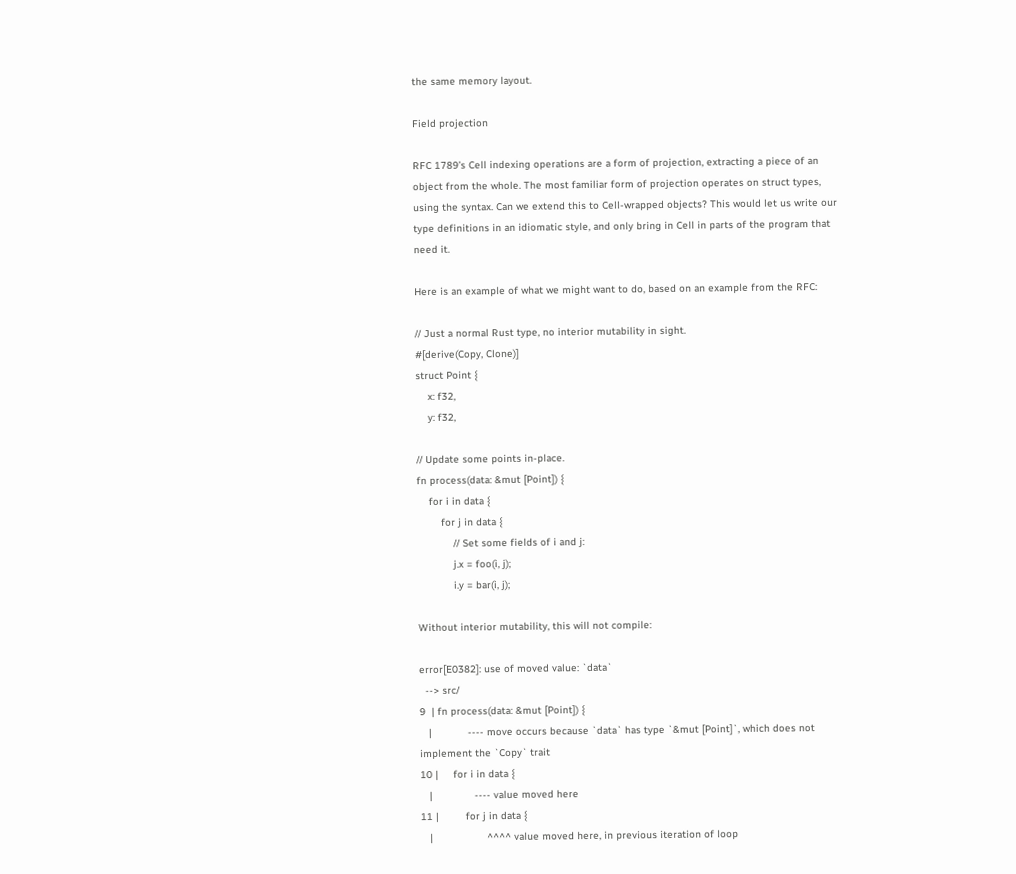the same memory layout.

Field projection

RFC 1789’s Cell indexing operations are a form of projection, extracting a piece of an object from the whole. The most familiar form of projection operates on struct types, using the syntax. Can we extend this to Cell-wrapped objects? This would let us write our type definitions in an idiomatic style, and only bring in Cell in parts of the program that need it.

Here is an example of what we might want to do, based on an example from the RFC:

// Just a normal Rust type, no interior mutability in sight.
#[derive(Copy, Clone)]
struct Point {
    x: f32,
    y: f32,

// Update some points in-place.
fn process(data: &mut [Point]) {
    for i in data {
        for j in data {
            // Set some fields of i and j:
            j.x = foo(i, j);
            i.y = bar(i, j);

Without interior mutability, this will not compile:

error[E0382]: use of moved value: `data`
  --> src/
9  | fn process(data: &mut [Point]) {
   |            ---- move occurs because `data` has type `&mut [Point]`, which does not implement the `Copy` trait
10 |     for i in data {
   |              ---- value moved here
11 |         for j in data {
   |                  ^^^^ value moved here, in previous iteration of loop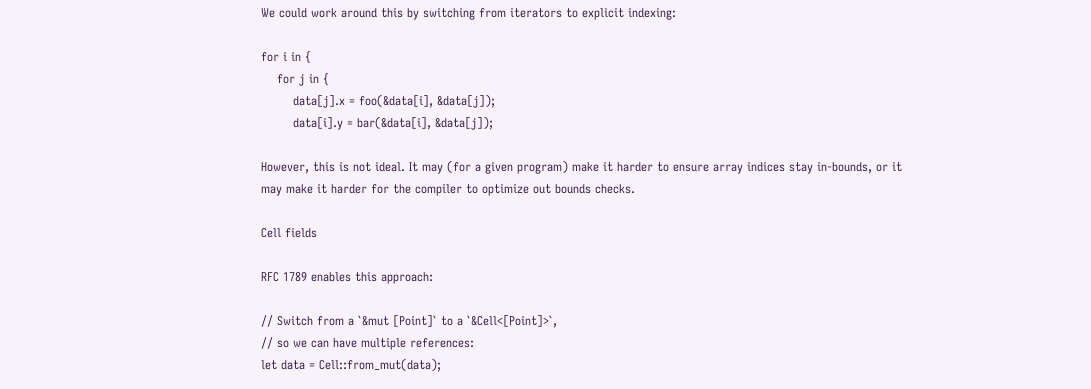We could work around this by switching from iterators to explicit indexing:

for i in {
    for j in {
        data[j].x = foo(&data[i], &data[j]);
        data[i].y = bar(&data[i], &data[j]);

However, this is not ideal. It may (for a given program) make it harder to ensure array indices stay in-bounds, or it may make it harder for the compiler to optimize out bounds checks.

Cell fields

RFC 1789 enables this approach:

// Switch from a `&mut [Point]` to a `&Cell<[Point]>`,
// so we can have multiple references:
let data = Cell::from_mut(data);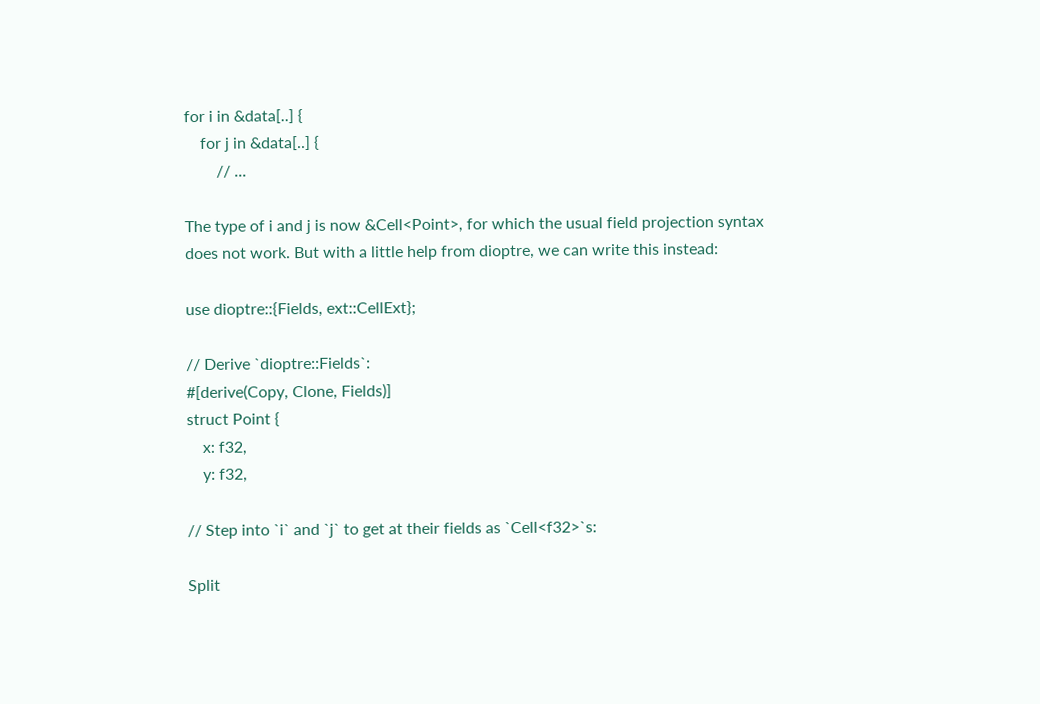for i in &data[..] {
    for j in &data[..] {
        // ...

The type of i and j is now &Cell<Point>, for which the usual field projection syntax does not work. But with a little help from dioptre, we can write this instead:

use dioptre::{Fields, ext::CellExt};

// Derive `dioptre::Fields`:
#[derive(Copy, Clone, Fields)]
struct Point {
    x: f32,
    y: f32,

// Step into `i` and `j` to get at their fields as `Cell<f32>`s:

Split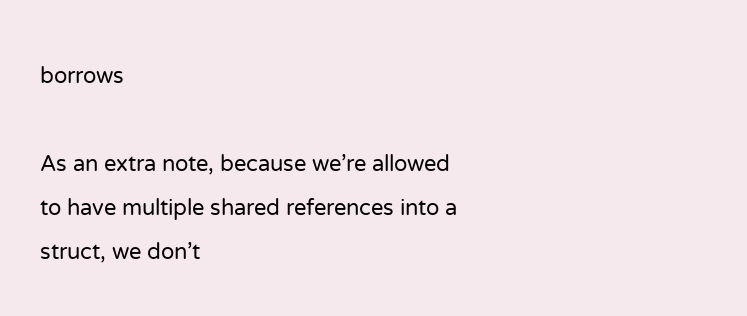borrows

As an extra note, because we’re allowed to have multiple shared references into a struct, we don’t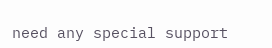need any special support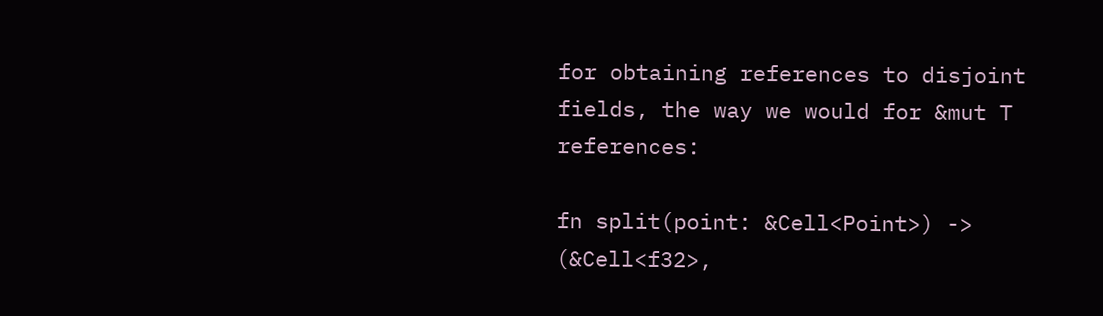for obtaining references to disjoint fields, the way we would for &mut T references:

fn split(point: &Cell<Point>) -> (&Cell<f32>,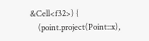&Cell<f32>) {
    (point.project(Point::x),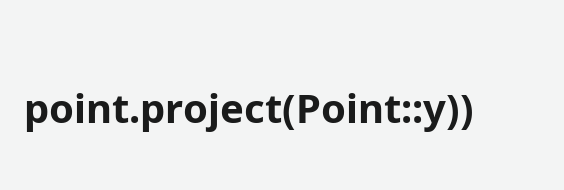point.project(Point::y))